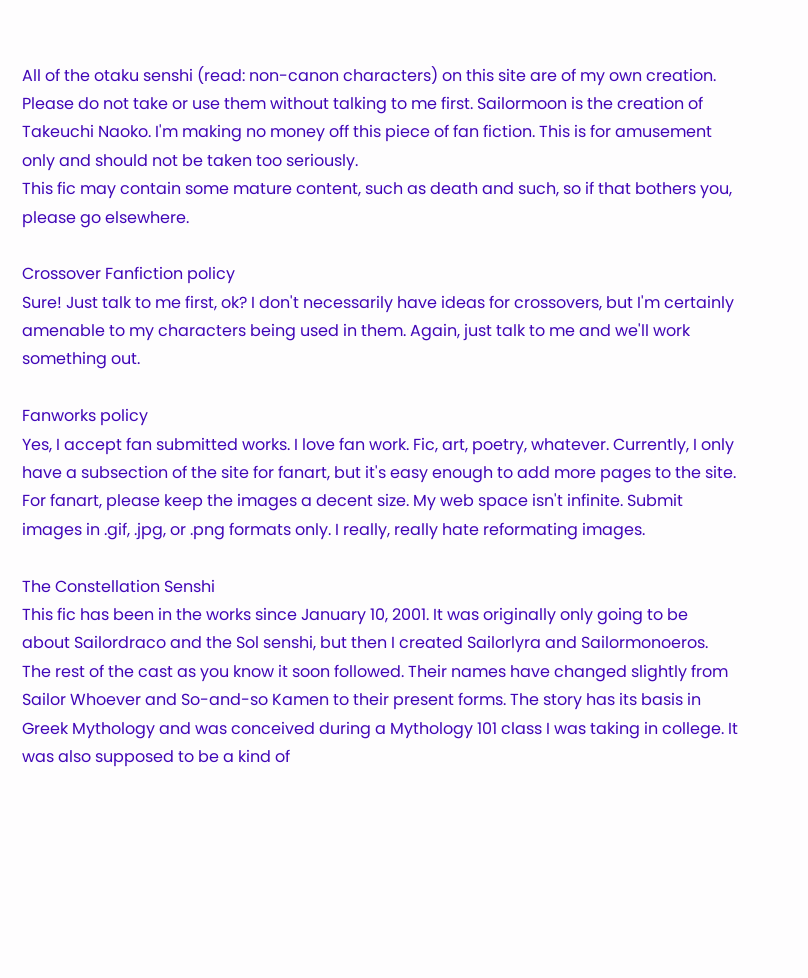All of the otaku senshi (read: non-canon characters) on this site are of my own creation. Please do not take or use them without talking to me first. Sailormoon is the creation of Takeuchi Naoko. I'm making no money off this piece of fan fiction. This is for amusement only and should not be taken too seriously.
This fic may contain some mature content, such as death and such, so if that bothers you, please go elsewhere.

Crossover Fanfiction policy
Sure! Just talk to me first, ok? I don't necessarily have ideas for crossovers, but I'm certainly amenable to my characters being used in them. Again, just talk to me and we'll work something out.

Fanworks policy
Yes, I accept fan submitted works. I love fan work. Fic, art, poetry, whatever. Currently, I only have a subsection of the site for fanart, but it's easy enough to add more pages to the site.
For fanart, please keep the images a decent size. My web space isn't infinite. Submit images in .gif, .jpg, or .png formats only. I really, really hate reformating images.

The Constellation Senshi
This fic has been in the works since January 10, 2001. It was originally only going to be about Sailordraco and the Sol senshi, but then I created Sailorlyra and Sailormonoeros. The rest of the cast as you know it soon followed. Their names have changed slightly from Sailor Whoever and So-and-so Kamen to their present forms. The story has its basis in Greek Mythology and was conceived during a Mythology 101 class I was taking in college. It was also supposed to be a kind of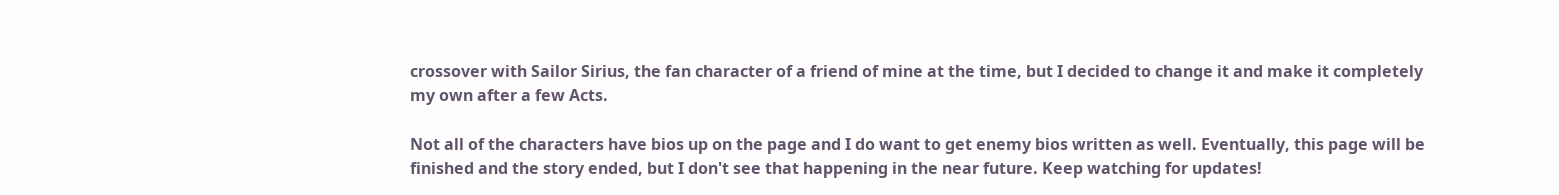crossover with Sailor Sirius, the fan character of a friend of mine at the time, but I decided to change it and make it completely my own after a few Acts.

Not all of the characters have bios up on the page and I do want to get enemy bios written as well. Eventually, this page will be finished and the story ended, but I don't see that happening in the near future. Keep watching for updates!